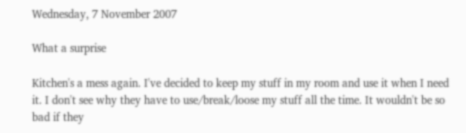Wednesday, 7 November 2007

What a surprise

Kitchen's a mess again. I've decided to keep my stuff in my room and use it when I need it. I don't see why they have to use/break/loose my stuff all the time. It wouldn't be so bad if they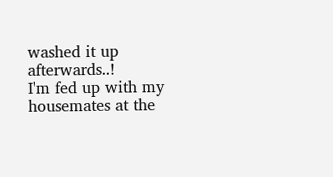washed it up afterwards..!
I'm fed up with my housemates at the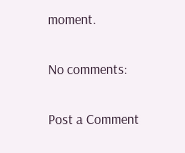moment.

No comments:

Post a Comment